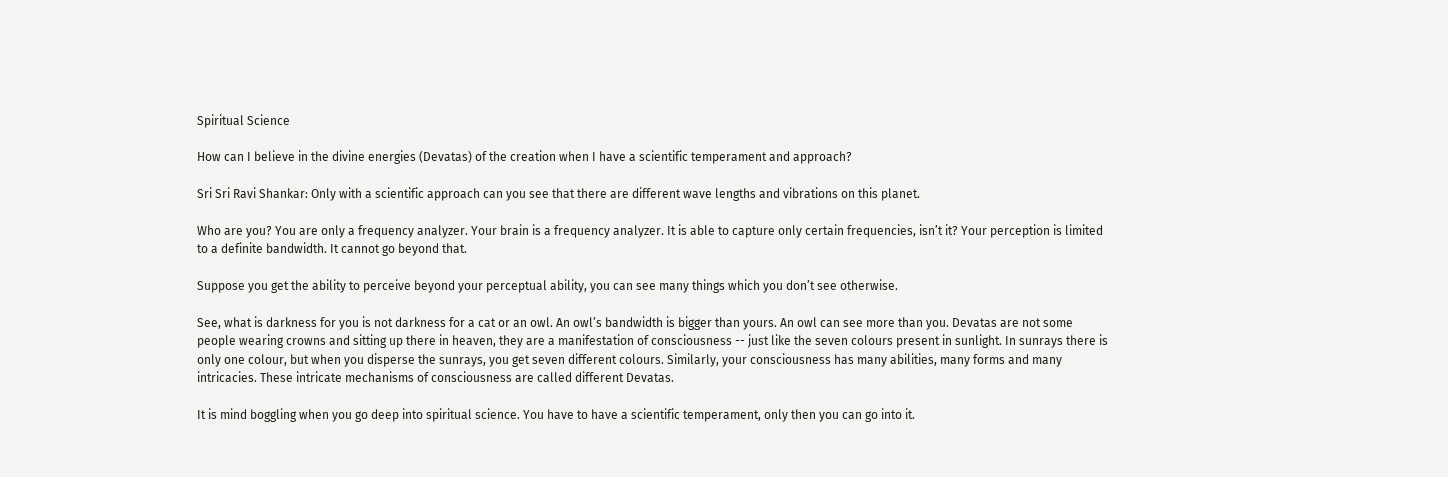Spiritual Science

How can I believe in the divine energies (Devatas) of the creation when I have a scientific temperament and approach?

Sri Sri Ravi Shankar: Only with a scientific approach can you see that there are different wave lengths and vibrations on this planet.

Who are you? You are only a frequency analyzer. Your brain is a frequency analyzer. It is able to capture only certain frequencies, isn’t it? Your perception is limited to a definite bandwidth. It cannot go beyond that.

Suppose you get the ability to perceive beyond your perceptual ability, you can see many things which you don’t see otherwise.

See, what is darkness for you is not darkness for a cat or an owl. An owl’s bandwidth is bigger than yours. An owl can see more than you. Devatas are not some people wearing crowns and sitting up there in heaven, they are a manifestation of consciousness -- just like the seven colours present in sunlight. In sunrays there is only one colour, but when you disperse the sunrays, you get seven different colours. Similarly, your consciousness has many abilities, many forms and many intricacies. These intricate mechanisms of consciousness are called different Devatas.

It is mind boggling when you go deep into spiritual science. You have to have a scientific temperament, only then you can go into it.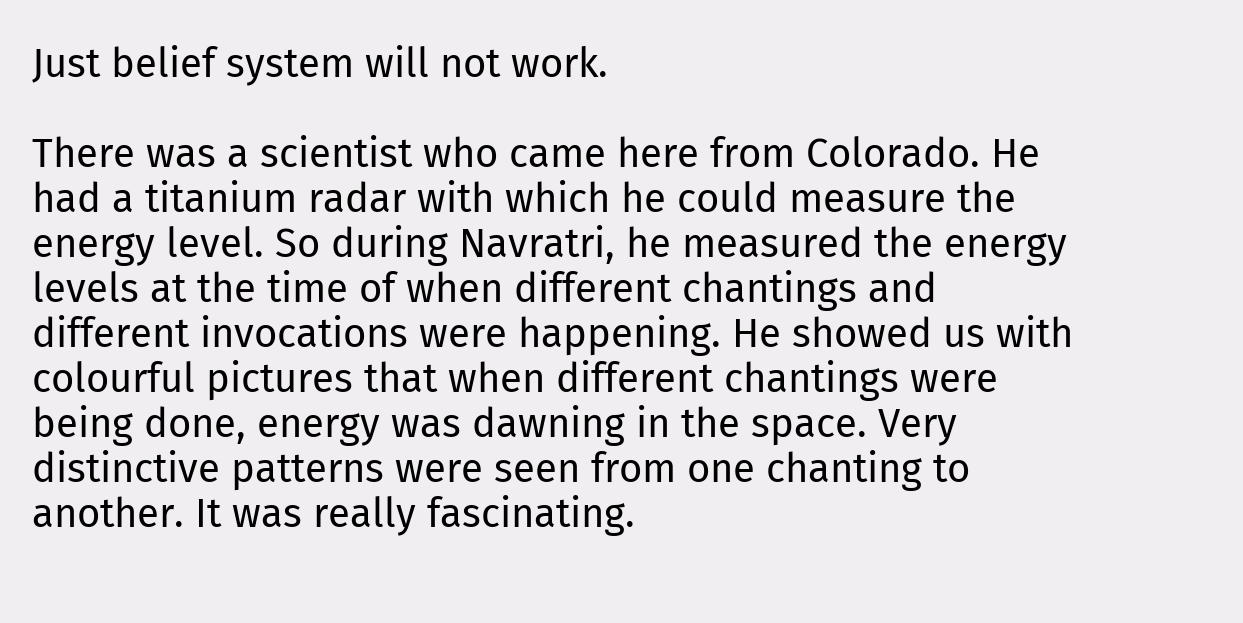Just belief system will not work.

There was a scientist who came here from Colorado. He had a titanium radar with which he could measure the energy level. So during Navratri, he measured the energy levels at the time of when different chantings and different invocations were happening. He showed us with colourful pictures that when different chantings were being done, energy was dawning in the space. Very distinctive patterns were seen from one chanting to another. It was really fascinating.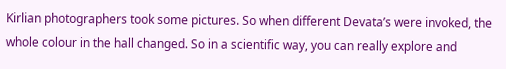Kirlian photographers took some pictures. So when different Devata’s were invoked, the whole colour in the hall changed. So in a scientific way, you can really explore and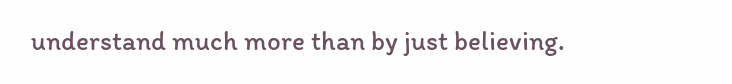understand much more than by just believing.